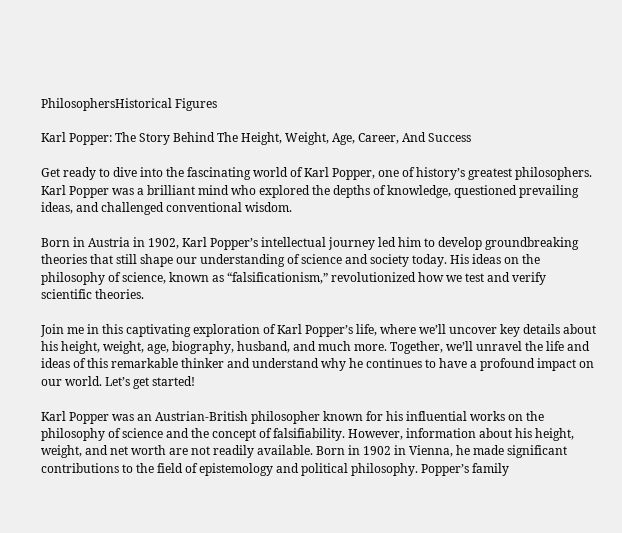PhilosophersHistorical Figures

Karl Popper: The Story Behind The Height, Weight, Age, Career, And Success

Get ready to dive into the fascinating world of Karl Popper, one of history’s greatest philosophers. Karl Popper was a brilliant mind who explored the depths of knowledge, questioned prevailing ideas, and challenged conventional wisdom.

Born in Austria in 1902, Karl Popper’s intellectual journey led him to develop groundbreaking theories that still shape our understanding of science and society today. His ideas on the philosophy of science, known as “falsificationism,” revolutionized how we test and verify scientific theories.

Join me in this captivating exploration of Karl Popper’s life, where we’ll uncover key details about his height, weight, age, biography, husband, and much more. Together, we’ll unravel the life and ideas of this remarkable thinker and understand why he continues to have a profound impact on our world. Let’s get started!

Karl Popper was an Austrian-British philosopher known for his influential works on the philosophy of science and the concept of falsifiability. However, information about his height, weight, and net worth are not readily available. Born in 1902 in Vienna, he made significant contributions to the field of epistemology and political philosophy. Popper’s family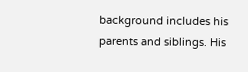background includes his parents and siblings. His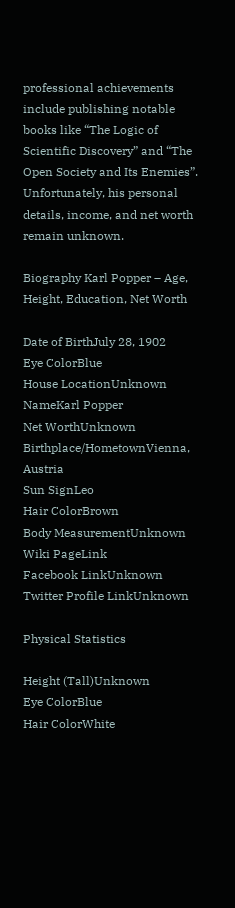professional achievements include publishing notable books like “The Logic of Scientific Discovery” and “The Open Society and Its Enemies”. Unfortunately, his personal details, income, and net worth remain unknown.

Biography Karl Popper – Age, Height, Education, Net Worth

Date of BirthJuly 28, 1902
Eye ColorBlue
House LocationUnknown
NameKarl Popper
Net WorthUnknown
Birthplace/HometownVienna, Austria
Sun SignLeo
Hair ColorBrown
Body MeasurementUnknown
Wiki PageLink
Facebook LinkUnknown
Twitter Profile LinkUnknown

Physical Statistics

Height (Tall)Unknown
Eye ColorBlue
Hair ColorWhite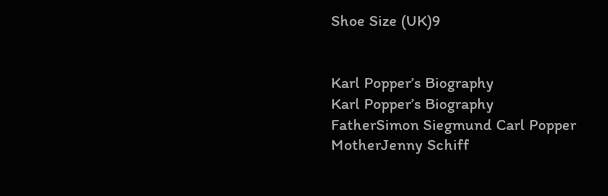Shoe Size (UK)9


Karl Popper’s Biography
Karl Popper’s Biography
FatherSimon Siegmund Carl Popper
MotherJenny Schiff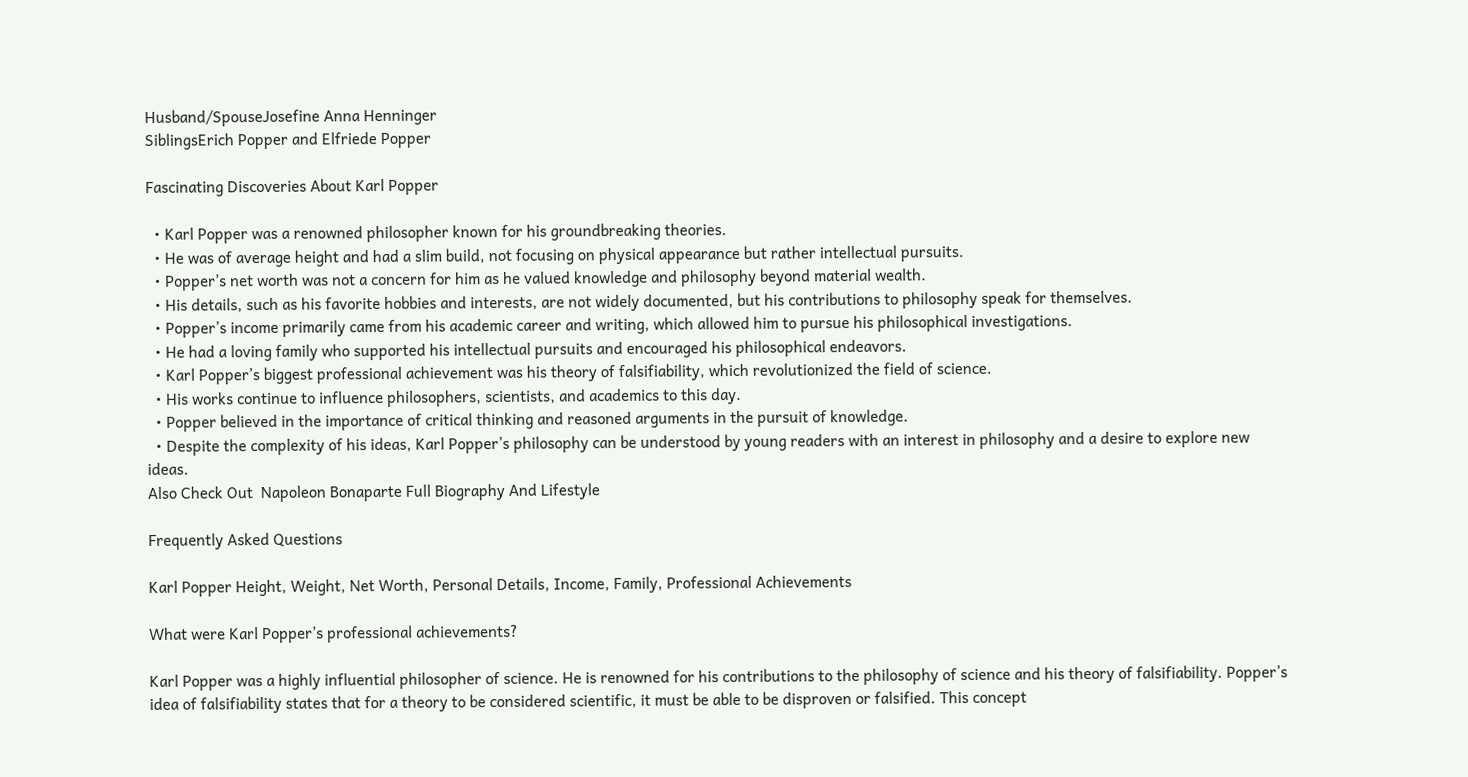Husband/SpouseJosefine Anna Henninger
SiblingsErich Popper and Elfriede Popper

Fascinating Discoveries About Karl Popper

  • Karl Popper was a renowned philosopher known for his groundbreaking theories.
  • He was of average height and had a slim build, not focusing on physical appearance but rather intellectual pursuits.
  • Popper’s net worth was not a concern for him as he valued knowledge and philosophy beyond material wealth.
  • His details, such as his favorite hobbies and interests, are not widely documented, but his contributions to philosophy speak for themselves.
  • Popper’s income primarily came from his academic career and writing, which allowed him to pursue his philosophical investigations.
  • He had a loving family who supported his intellectual pursuits and encouraged his philosophical endeavors.
  • Karl Popper’s biggest professional achievement was his theory of falsifiability, which revolutionized the field of science.
  • His works continue to influence philosophers, scientists, and academics to this day.
  • Popper believed in the importance of critical thinking and reasoned arguments in the pursuit of knowledge.
  • Despite the complexity of his ideas, Karl Popper’s philosophy can be understood by young readers with an interest in philosophy and a desire to explore new ideas.
Also Check Out  Napoleon Bonaparte Full Biography And Lifestyle

Frequently Asked Questions

Karl Popper Height, Weight, Net Worth, Personal Details, Income, Family, Professional Achievements

What were Karl Popper’s professional achievements?

Karl Popper was a highly influential philosopher of science. He is renowned for his contributions to the philosophy of science and his theory of falsifiability. Popper’s idea of falsifiability states that for a theory to be considered scientific, it must be able to be disproven or falsified. This concept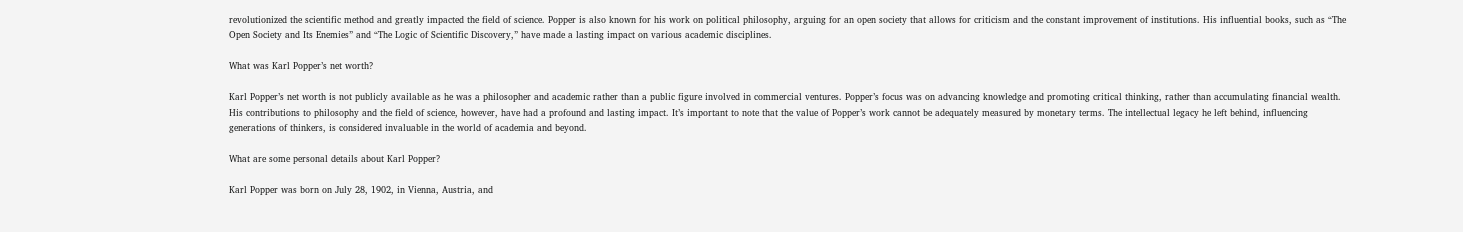revolutionized the scientific method and greatly impacted the field of science. Popper is also known for his work on political philosophy, arguing for an open society that allows for criticism and the constant improvement of institutions. His influential books, such as “The Open Society and Its Enemies” and “The Logic of Scientific Discovery,” have made a lasting impact on various academic disciplines.

What was Karl Popper’s net worth?

Karl Popper’s net worth is not publicly available as he was a philosopher and academic rather than a public figure involved in commercial ventures. Popper’s focus was on advancing knowledge and promoting critical thinking, rather than accumulating financial wealth. His contributions to philosophy and the field of science, however, have had a profound and lasting impact. It’s important to note that the value of Popper’s work cannot be adequately measured by monetary terms. The intellectual legacy he left behind, influencing generations of thinkers, is considered invaluable in the world of academia and beyond.

What are some personal details about Karl Popper?

Karl Popper was born on July 28, 1902, in Vienna, Austria, and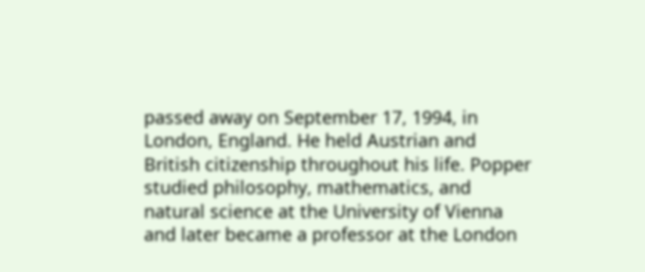passed away on September 17, 1994, in London, England. He held Austrian and British citizenship throughout his life. Popper studied philosophy, mathematics, and natural science at the University of Vienna and later became a professor at the London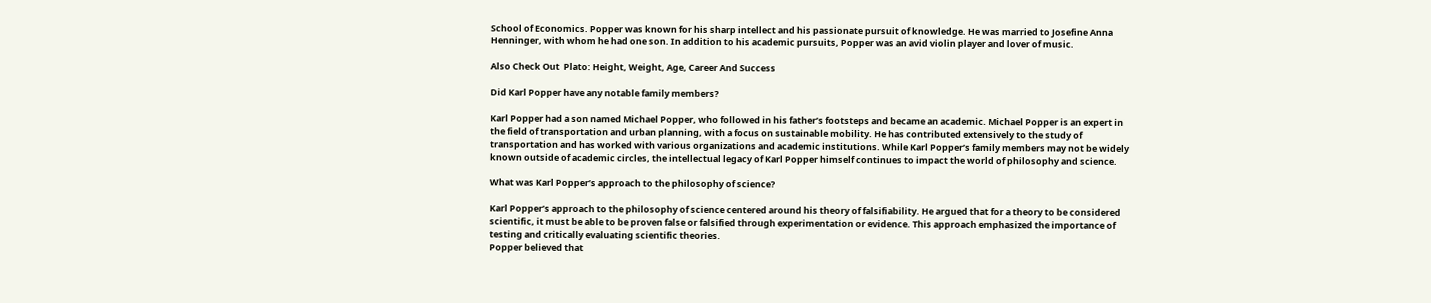School of Economics. Popper was known for his sharp intellect and his passionate pursuit of knowledge. He was married to Josefine Anna Henninger, with whom he had one son. In addition to his academic pursuits, Popper was an avid violin player and lover of music.

Also Check Out  Plato: Height, Weight, Age, Career And Success

Did Karl Popper have any notable family members?

Karl Popper had a son named Michael Popper, who followed in his father’s footsteps and became an academic. Michael Popper is an expert in the field of transportation and urban planning, with a focus on sustainable mobility. He has contributed extensively to the study of transportation and has worked with various organizations and academic institutions. While Karl Popper’s family members may not be widely known outside of academic circles, the intellectual legacy of Karl Popper himself continues to impact the world of philosophy and science.

What was Karl Popper’s approach to the philosophy of science?

Karl Popper’s approach to the philosophy of science centered around his theory of falsifiability. He argued that for a theory to be considered scientific, it must be able to be proven false or falsified through experimentation or evidence. This approach emphasized the importance of testing and critically evaluating scientific theories.
Popper believed that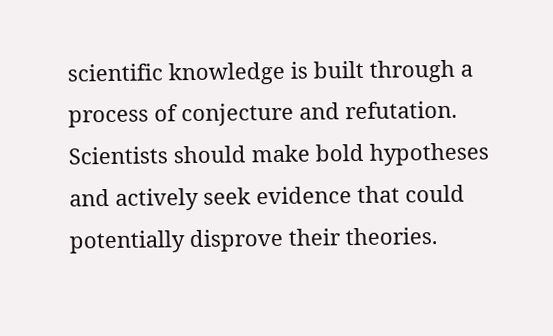scientific knowledge is built through a process of conjecture and refutation. Scientists should make bold hypotheses and actively seek evidence that could potentially disprove their theories.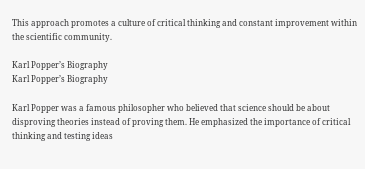This approach promotes a culture of critical thinking and constant improvement within the scientific community.

Karl Popper’s Biography
Karl Popper’s Biography

Karl Popper was a famous philosopher who believed that science should be about disproving theories instead of proving them. He emphasized the importance of critical thinking and testing ideas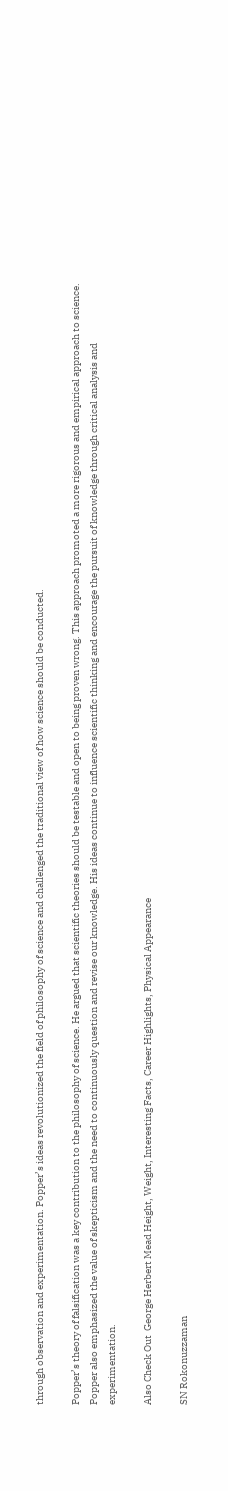through observation and experimentation. Popper’s ideas revolutionized the field of philosophy of science and challenged the traditional view of how science should be conducted.

Popper’s theory of falsification was a key contribution to the philosophy of science. He argued that scientific theories should be testable and open to being proven wrong. This approach promoted a more rigorous and empirical approach to science. Popper also emphasized the value of skepticism and the need to continuously question and revise our knowledge. His ideas continue to influence scientific thinking and encourage the pursuit of knowledge through critical analysis and experimentation.

Also Check Out  George Herbert Mead Height, Weight, Interesting Facts, Career Highlights, Physical Appearance

SN Rokonuzzaman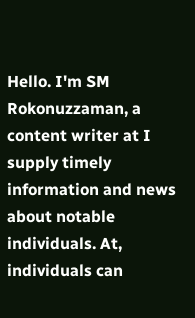Hello. I'm SM Rokonuzzaman, a content writer at I supply timely information and news about notable individuals. At, individuals can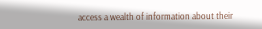access a wealth of information about their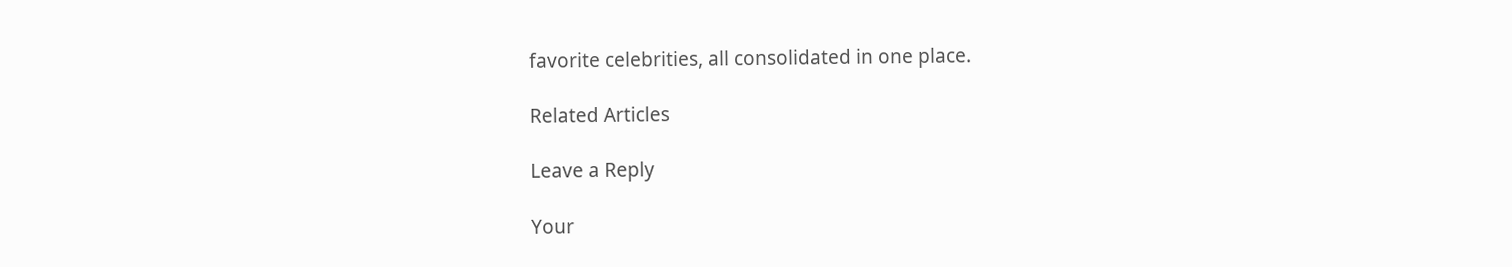favorite celebrities, all consolidated in one place.

Related Articles

Leave a Reply

Your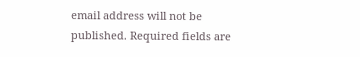email address will not be published. Required fields are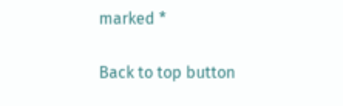marked *

Back to top button